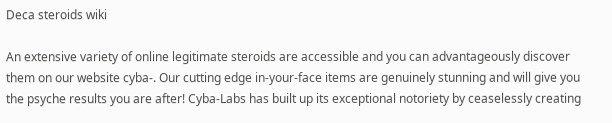Deca steroids wiki

An extensive variety of online legitimate steroids are accessible and you can advantageously discover them on our website cyba-. Our cutting edge in-your-face items are genuinely stunning and will give you the psyche results you are after! Cyba-Labs has built up its exceptional notoriety by ceaselessly creating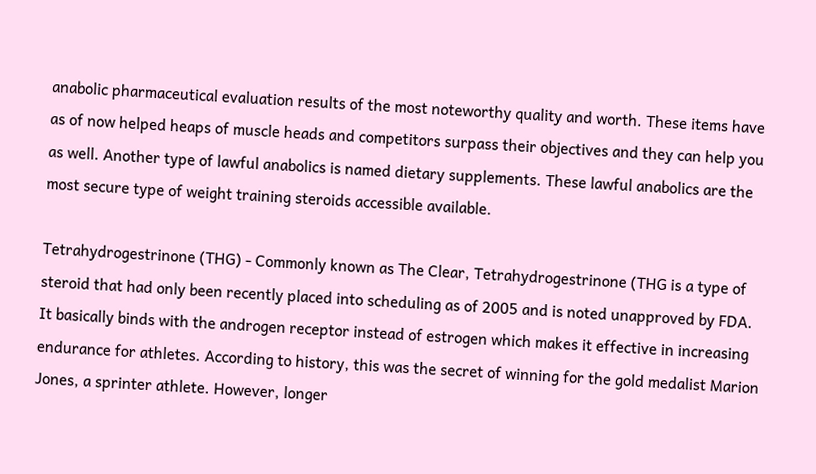anabolic pharmaceutical evaluation results of the most noteworthy quality and worth. These items have as of now helped heaps of muscle heads and competitors surpass their objectives and they can help you as well. Another type of lawful anabolics is named dietary supplements. These lawful anabolics are the most secure type of weight training steroids accessible available.

Tetrahydrogestrinone (THG) - Commonly known as The Clear, Tetrahydrogestrinone (THG is a type of steroid that had only been recently placed into scheduling as of 2005 and is noted unapproved by FDA. It basically binds with the androgen receptor instead of estrogen which makes it effective in increasing endurance for athletes. According to history, this was the secret of winning for the gold medalist Marion Jones, a sprinter athlete. However, longer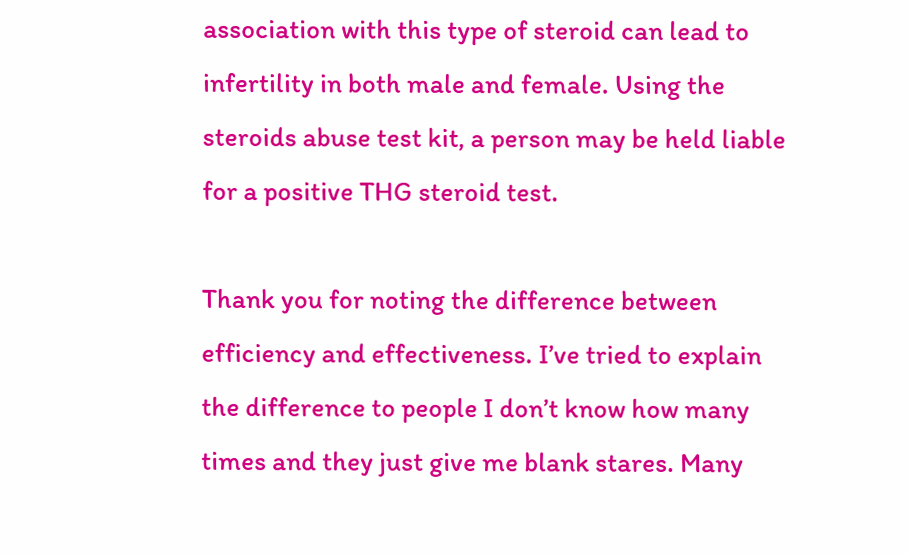association with this type of steroid can lead to infertility in both male and female. Using the steroids abuse test kit, a person may be held liable for a positive THG steroid test.

Thank you for noting the difference between efficiency and effectiveness. I’ve tried to explain the difference to people I don’t know how many times and they just give me blank stares. Many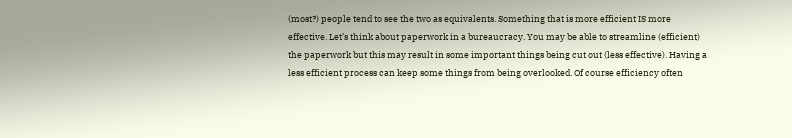(most?) people tend to see the two as equivalents. Something that is more efficient IS more effective. Let’s think about paperwork in a bureaucracy. You may be able to streamline (efficient) the paperwork but this may result in some important things being cut out (less effective). Having a less efficient process can keep some things from being overlooked. Of course efficiency often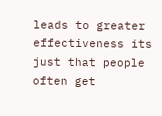leads to greater effectiveness its just that people often get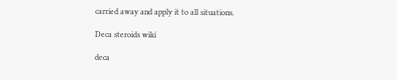carried away and apply it to all situations.

Deca steroids wiki

deca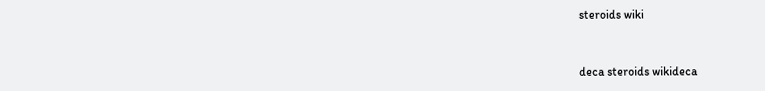steroids wiki


deca steroids wikideca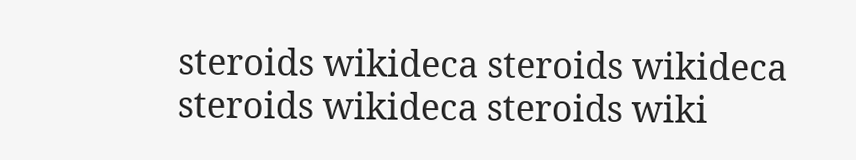steroids wikideca steroids wikideca steroids wikideca steroids wiki